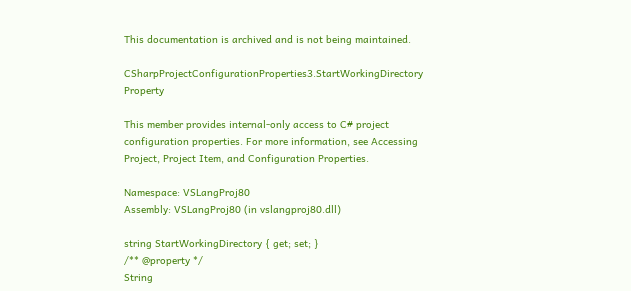This documentation is archived and is not being maintained.

CSharpProjectConfigurationProperties3.StartWorkingDirectory Property

This member provides internal-only access to C# project configuration properties. For more information, see Accessing Project, Project Item, and Configuration Properties.

Namespace: VSLangProj80
Assembly: VSLangProj80 (in vslangproj80.dll)

string StartWorkingDirectory { get; set; }
/** @property */
String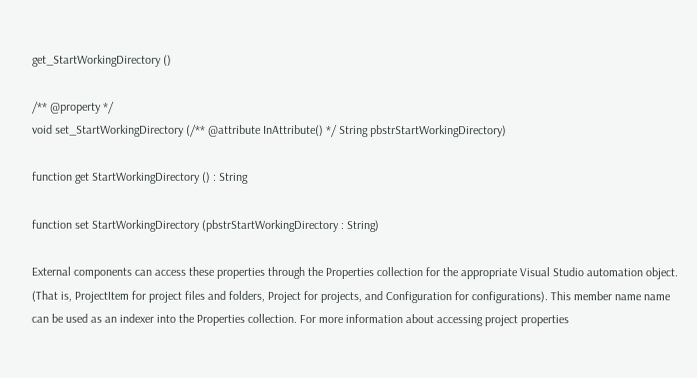get_StartWorkingDirectory ()

/** @property */
void set_StartWorkingDirectory (/** @attribute InAttribute() */ String pbstrStartWorkingDirectory)

function get StartWorkingDirectory () : String

function set StartWorkingDirectory (pbstrStartWorkingDirectory : String)

External components can access these properties through the Properties collection for the appropriate Visual Studio automation object. (That is, ProjectItem for project files and folders, Project for projects, and Configuration for configurations). This member name name can be used as an indexer into the Properties collection. For more information about accessing project properties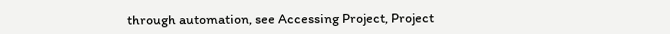through automation, see Accessing Project, Project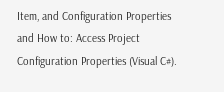Item, and Configuration Properties and How to: Access Project Configuration Properties (Visual C#).